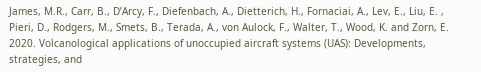James, M.R., Carr, B., D’Arcy, F., Diefenbach, A., Dietterich, H., Fornaciai, A., Lev, E., Liu, E. , Pieri, D., Rodgers, M., Smets, B., Terada, A., von Aulock, F., Walter, T., Wood, K. and Zorn, E. 2020. Volcanological applications of unoccupied aircraft systems (UAS): Developments, strategies, and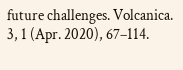future challenges. Volcanica. 3, 1 (Apr. 2020), 67–114.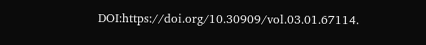DOI:https://doi.org/10.30909/vol.03.01.67114.